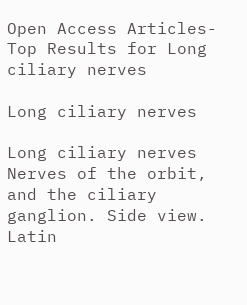Open Access Articles- Top Results for Long ciliary nerves

Long ciliary nerves

Long ciliary nerves
Nerves of the orbit, and the ciliary ganglion. Side view.
Latin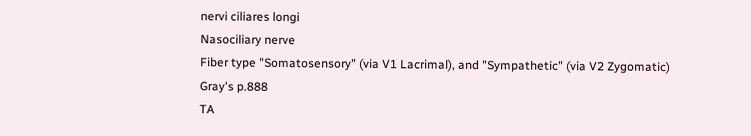nervi ciliares longi
Nasociliary nerve
Fiber type "Somatosensory" (via V1 Lacrimal), and "Sympathetic" (via V2 Zygomatic)
Gray's p.888
TA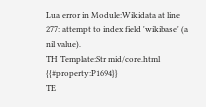Lua error in Module:Wikidata at line 277: attempt to index field 'wikibase' (a nil value).
TH Template:Str mid/core.html {{#property:P1694}}
TE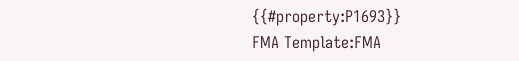{{#property:P1693}}
FMA Template:FMA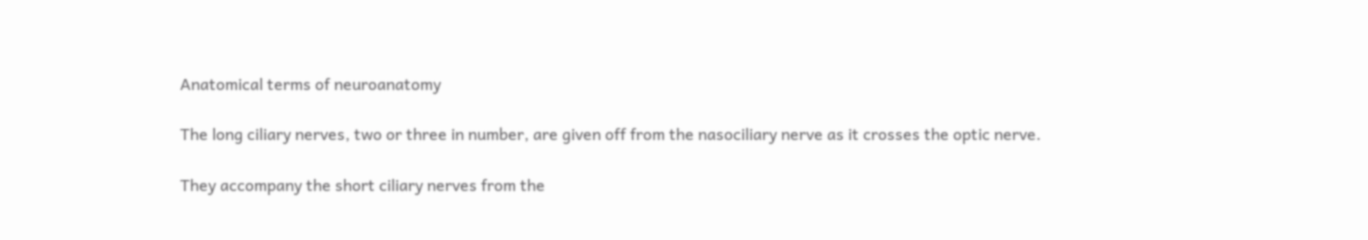Anatomical terms of neuroanatomy

The long ciliary nerves, two or three in number, are given off from the nasociliary nerve as it crosses the optic nerve.

They accompany the short ciliary nerves from the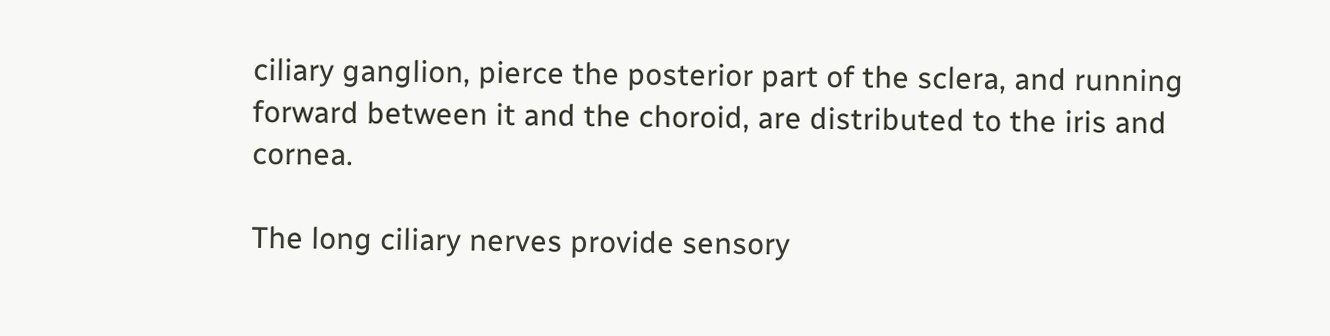ciliary ganglion, pierce the posterior part of the sclera, and running forward between it and the choroid, are distributed to the iris and cornea.

The long ciliary nerves provide sensory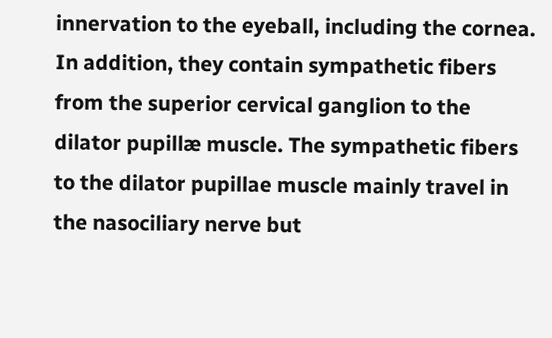innervation to the eyeball, including the cornea. In addition, they contain sympathetic fibers from the superior cervical ganglion to the dilator pupillæ muscle. The sympathetic fibers to the dilator pupillae muscle mainly travel in the nasociliary nerve but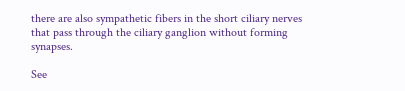there are also sympathetic fibers in the short ciliary nerves that pass through the ciliary ganglion without forming synapses.

See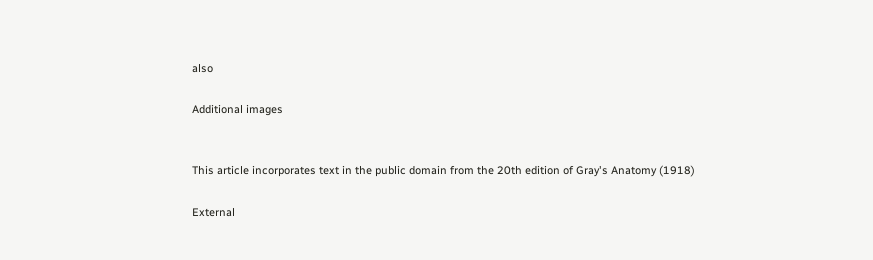also

Additional images


This article incorporates text in the public domain from the 20th edition of Gray's Anatomy (1918)

External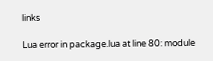links

Lua error in package.lua at line 80: module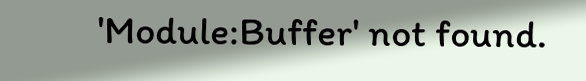'Module:Buffer' not found.